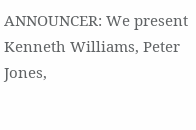ANNOUNCER: We present Kenneth Williams, Peter Jones,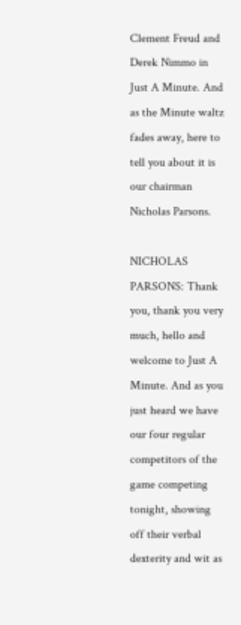Clement Freud and Derek Nimmo in Just A Minute. And as the Minute waltz fades away, here to tell you about it is our chairman Nicholas Parsons.

NICHOLAS PARSONS: Thank you, thank you very much, hello and welcome to Just A Minute. And as you just heard we have our four regular competitors of the game competing tonight, showing off their verbal dexterity and wit as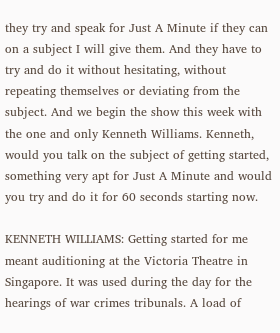they try and speak for Just A Minute if they can on a subject I will give them. And they have to try and do it without hesitating, without repeating themselves or deviating from the subject. And we begin the show this week with the one and only Kenneth Williams. Kenneth, would you talk on the subject of getting started, something very apt for Just A Minute and would you try and do it for 60 seconds starting now.

KENNETH WILLIAMS: Getting started for me meant auditioning at the Victoria Theatre in Singapore. It was used during the day for the hearings of war crimes tribunals. A load of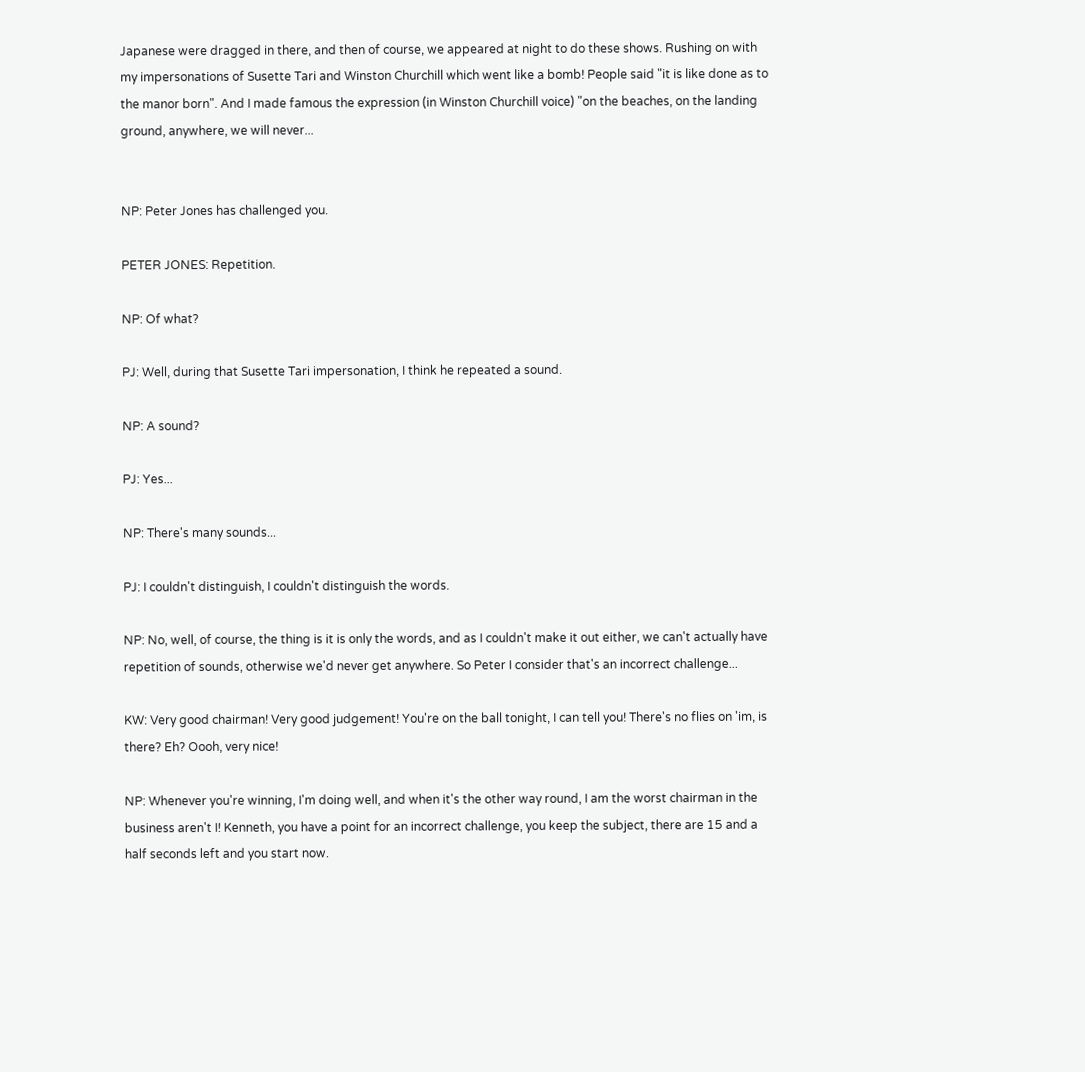Japanese were dragged in there, and then of course, we appeared at night to do these shows. Rushing on with my impersonations of Susette Tari and Winston Churchill which went like a bomb! People said "it is like done as to the manor born". And I made famous the expression (in Winston Churchill voice) "on the beaches, on the landing ground, anywhere, we will never...


NP: Peter Jones has challenged you.

PETER JONES: Repetition.

NP: Of what?

PJ: Well, during that Susette Tari impersonation, I think he repeated a sound.

NP: A sound?

PJ: Yes...

NP: There's many sounds...

PJ: I couldn't distinguish, I couldn't distinguish the words.

NP: No, well, of course, the thing is it is only the words, and as I couldn't make it out either, we can't actually have repetition of sounds, otherwise we'd never get anywhere. So Peter I consider that's an incorrect challenge...

KW: Very good chairman! Very good judgement! You're on the ball tonight, I can tell you! There's no flies on 'im, is there? Eh? Oooh, very nice!

NP: Whenever you're winning, I'm doing well, and when it's the other way round, I am the worst chairman in the business aren't I! Kenneth, you have a point for an incorrect challenge, you keep the subject, there are 15 and a half seconds left and you start now.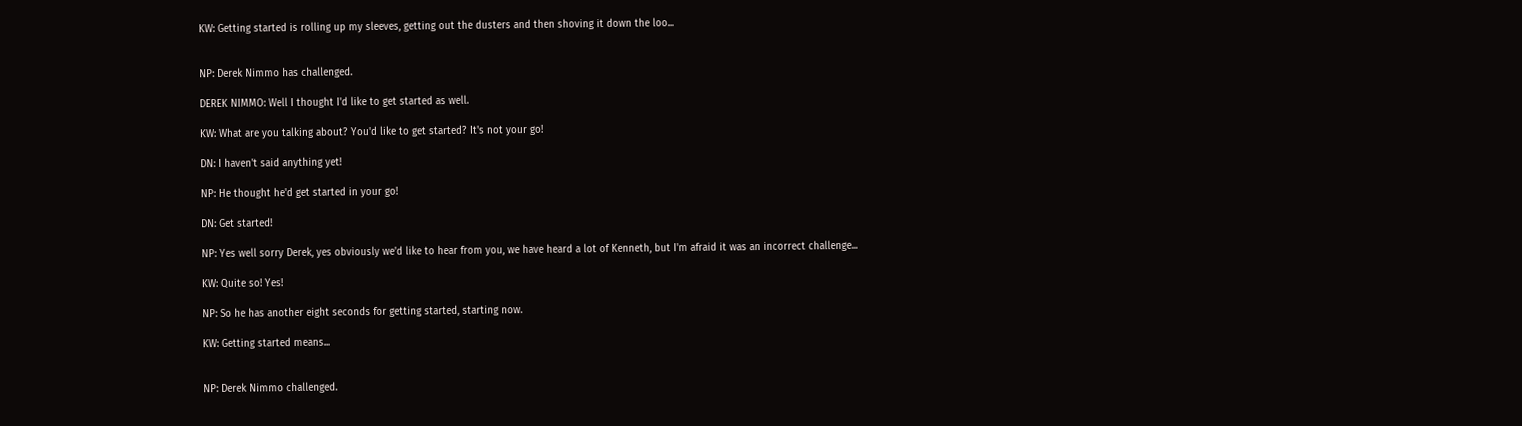KW: Getting started is rolling up my sleeves, getting out the dusters and then shoving it down the loo...


NP: Derek Nimmo has challenged.

DEREK NIMMO: Well I thought I'd like to get started as well.

KW: What are you talking about? You'd like to get started? It's not your go!

DN: I haven't said anything yet!

NP: He thought he'd get started in your go!

DN: Get started!

NP: Yes well sorry Derek, yes obviously we'd like to hear from you, we have heard a lot of Kenneth, but I'm afraid it was an incorrect challenge...

KW: Quite so! Yes!

NP: So he has another eight seconds for getting started, starting now.

KW: Getting started means...


NP: Derek Nimmo challenged.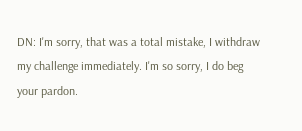DN: I'm sorry, that was a total mistake, I withdraw my challenge immediately. I'm so sorry, I do beg your pardon.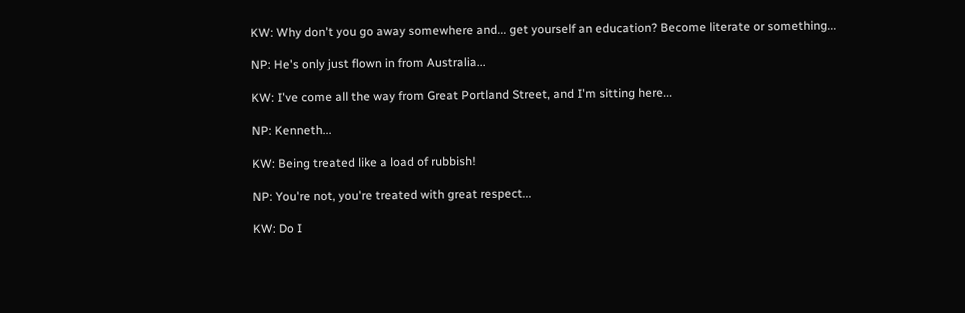KW: Why don't you go away somewhere and... get yourself an education? Become literate or something...

NP: He's only just flown in from Australia...

KW: I've come all the way from Great Portland Street, and I'm sitting here...

NP: Kenneth...

KW: Being treated like a load of rubbish!

NP: You're not, you're treated with great respect...

KW: Do I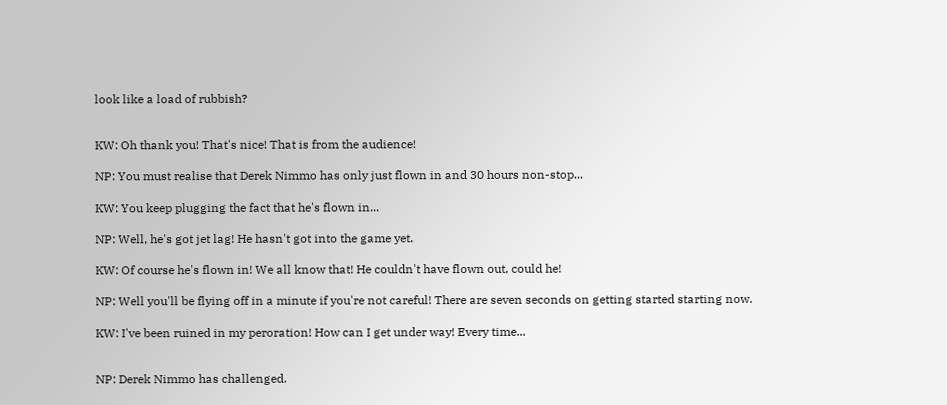look like a load of rubbish?


KW: Oh thank you! That's nice! That is from the audience!

NP: You must realise that Derek Nimmo has only just flown in and 30 hours non-stop...

KW: You keep plugging the fact that he's flown in...

NP: Well, he's got jet lag! He hasn't got into the game yet.

KW: Of course he's flown in! We all know that! He couldn't have flown out, could he!

NP: Well you'll be flying off in a minute if you're not careful! There are seven seconds on getting started starting now.

KW: I've been ruined in my peroration! How can I get under way! Every time...


NP: Derek Nimmo has challenged.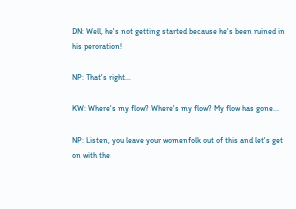DN: Well, he's not getting started because he's been ruined in his peroration!

NP: That's right...

KW: Where's my flow? Where's my flow? My flow has gone...

NP: Listen, you leave your womenfolk out of this and let's get on with the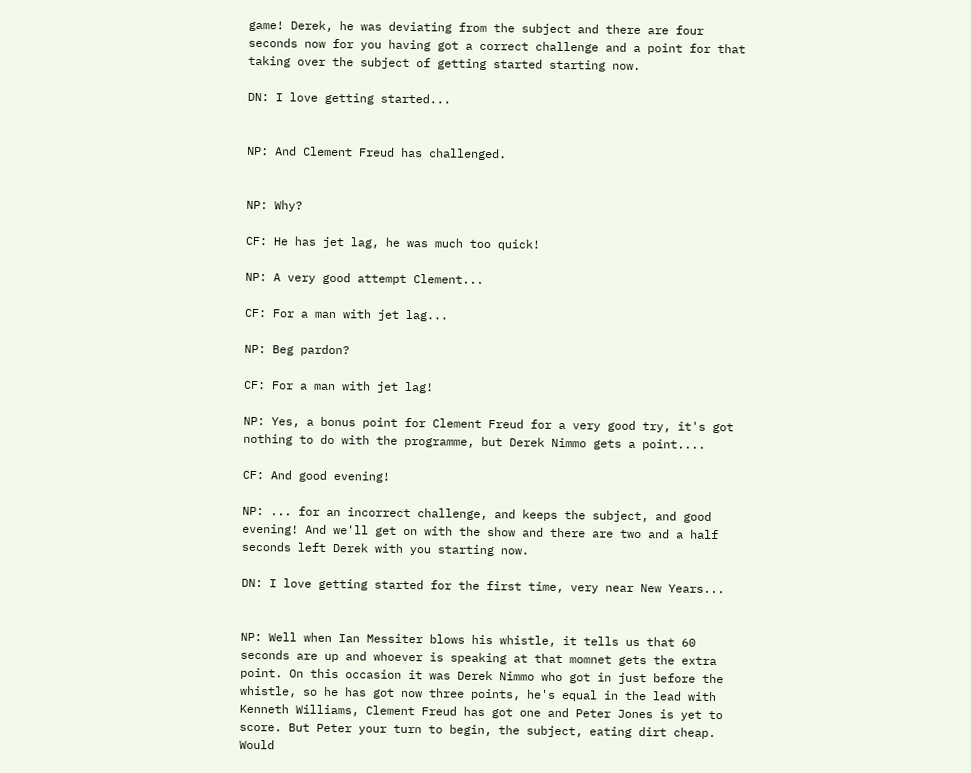game! Derek, he was deviating from the subject and there are four seconds now for you having got a correct challenge and a point for that taking over the subject of getting started starting now.

DN: I love getting started...


NP: And Clement Freud has challenged.


NP: Why?

CF: He has jet lag, he was much too quick!

NP: A very good attempt Clement...

CF: For a man with jet lag...

NP: Beg pardon?

CF: For a man with jet lag!

NP: Yes, a bonus point for Clement Freud for a very good try, it's got nothing to do with the programme, but Derek Nimmo gets a point....

CF: And good evening!

NP: ... for an incorrect challenge, and keeps the subject, and good evening! And we'll get on with the show and there are two and a half seconds left Derek with you starting now.

DN: I love getting started for the first time, very near New Years...


NP: Well when Ian Messiter blows his whistle, it tells us that 60 seconds are up and whoever is speaking at that momnet gets the extra point. On this occasion it was Derek Nimmo who got in just before the whistle, so he has got now three points, he's equal in the lead with Kenneth Williams, Clement Freud has got one and Peter Jones is yet to score. But Peter your turn to begin, the subject, eating dirt cheap. Would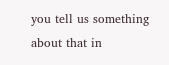you tell us something about that in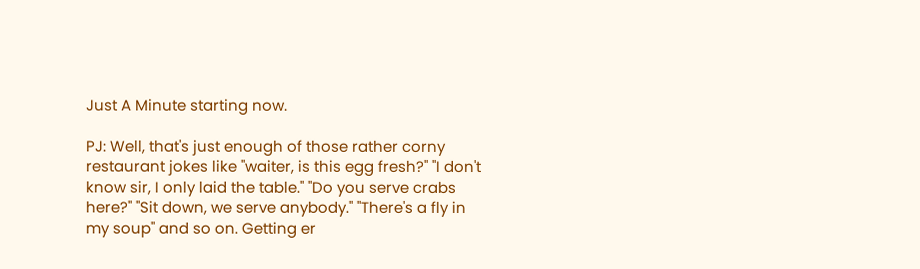Just A Minute starting now.

PJ: Well, that's just enough of those rather corny restaurant jokes like "waiter, is this egg fresh?" "I don't know sir, I only laid the table." "Do you serve crabs here?" "Sit down, we serve anybody." "There's a fly in my soup" and so on. Getting er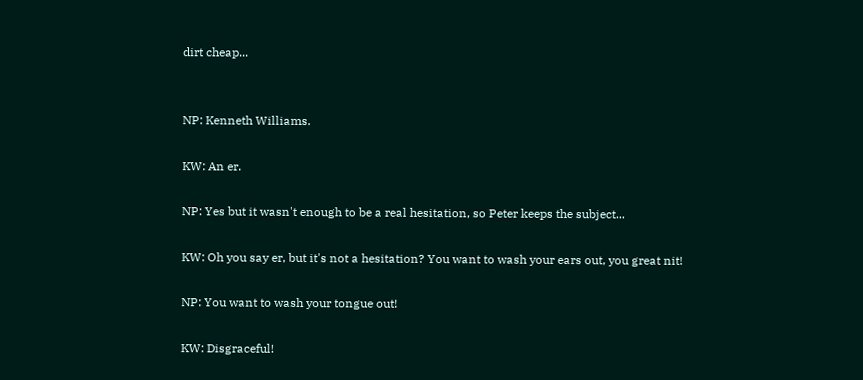dirt cheap...


NP: Kenneth Williams.

KW: An er.

NP: Yes but it wasn't enough to be a real hesitation, so Peter keeps the subject...

KW: Oh you say er, but it's not a hesitation? You want to wash your ears out, you great nit!

NP: You want to wash your tongue out!

KW: Disgraceful!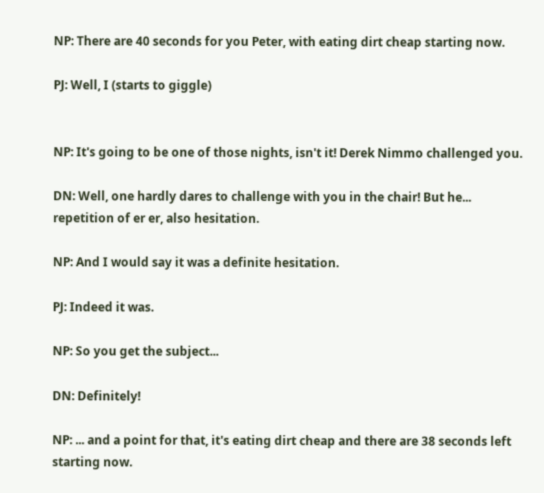NP: There are 40 seconds for you Peter, with eating dirt cheap starting now.

PJ: Well, I (starts to giggle)


NP: It's going to be one of those nights, isn't it! Derek Nimmo challenged you.

DN: Well, one hardly dares to challenge with you in the chair! But he... repetition of er er, also hesitation.

NP: And I would say it was a definite hesitation.

PJ: Indeed it was.

NP: So you get the subject...

DN: Definitely!

NP: ... and a point for that, it's eating dirt cheap and there are 38 seconds left starting now.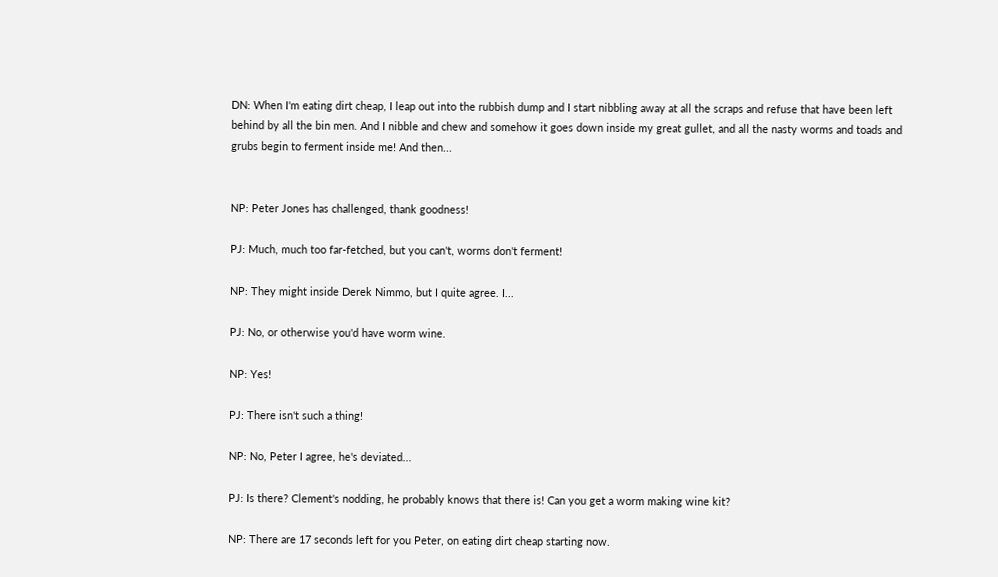DN: When I'm eating dirt cheap, I leap out into the rubbish dump and I start nibbling away at all the scraps and refuse that have been left behind by all the bin men. And I nibble and chew and somehow it goes down inside my great gullet, and all the nasty worms and toads and grubs begin to ferment inside me! And then...


NP: Peter Jones has challenged, thank goodness!

PJ: Much, much too far-fetched, but you can't, worms don't ferment!

NP: They might inside Derek Nimmo, but I quite agree. I...

PJ: No, or otherwise you'd have worm wine.

NP: Yes!

PJ: There isn't such a thing!

NP: No, Peter I agree, he's deviated...

PJ: Is there? Clement's nodding, he probably knows that there is! Can you get a worm making wine kit?

NP: There are 17 seconds left for you Peter, on eating dirt cheap starting now.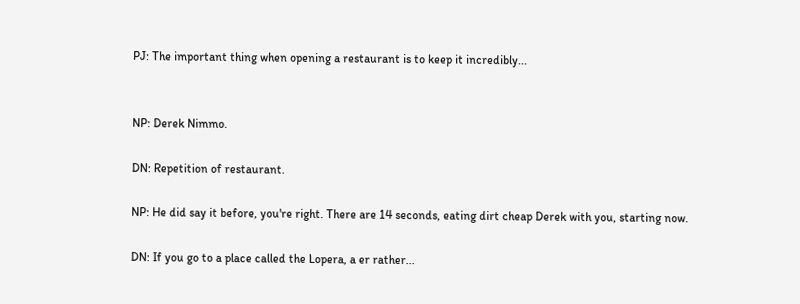PJ: The important thing when opening a restaurant is to keep it incredibly...


NP: Derek Nimmo.

DN: Repetition of restaurant.

NP: He did say it before, you're right. There are 14 seconds, eating dirt cheap Derek with you, starting now.

DN: If you go to a place called the Lopera, a er rather...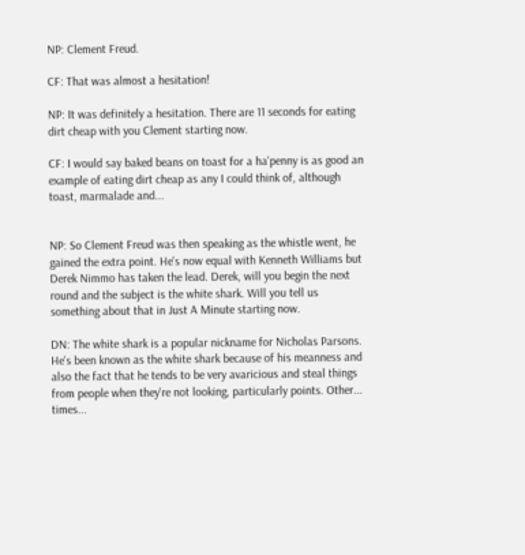NP: Clement Freud.

CF: That was almost a hesitation!

NP: It was definitely a hesitation. There are 11 seconds for eating dirt cheap with you Clement starting now.

CF: I would say baked beans on toast for a ha'penny is as good an example of eating dirt cheap as any I could think of, although toast, marmalade and...


NP: So Clement Freud was then speaking as the whistle went, he gained the extra point. He's now equal with Kenneth Williams but Derek Nimmo has taken the lead. Derek, will you begin the next round and the subject is the white shark. Will you tell us something about that in Just A Minute starting now.

DN: The white shark is a popular nickname for Nicholas Parsons. He's been known as the white shark because of his meanness and also the fact that he tends to be very avaricious and steal things from people when they're not looking, particularly points. Other... times...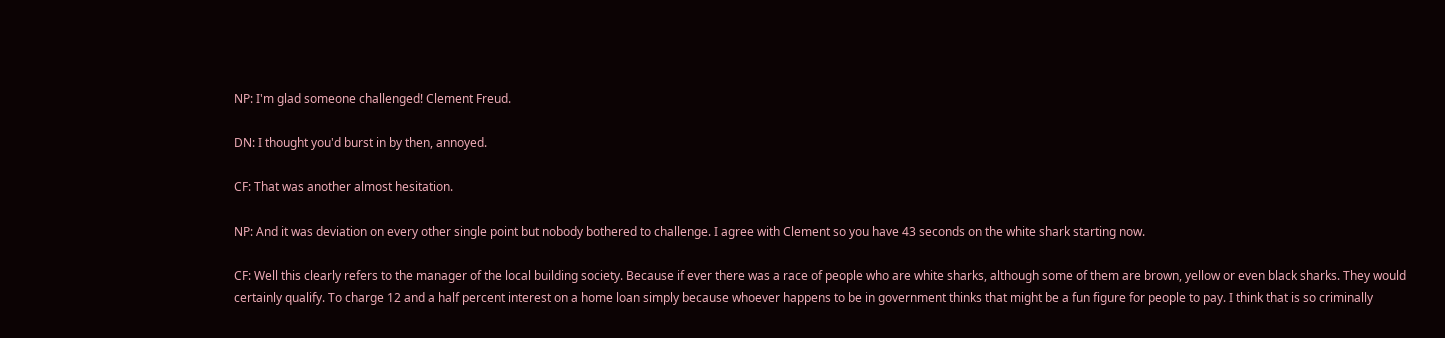NP: I'm glad someone challenged! Clement Freud.

DN: I thought you'd burst in by then, annoyed.

CF: That was another almost hesitation.

NP: And it was deviation on every other single point but nobody bothered to challenge. I agree with Clement so you have 43 seconds on the white shark starting now.

CF: Well this clearly refers to the manager of the local building society. Because if ever there was a race of people who are white sharks, although some of them are brown, yellow or even black sharks. They would certainly qualify. To charge 12 and a half percent interest on a home loan simply because whoever happens to be in government thinks that might be a fun figure for people to pay. I think that is so criminally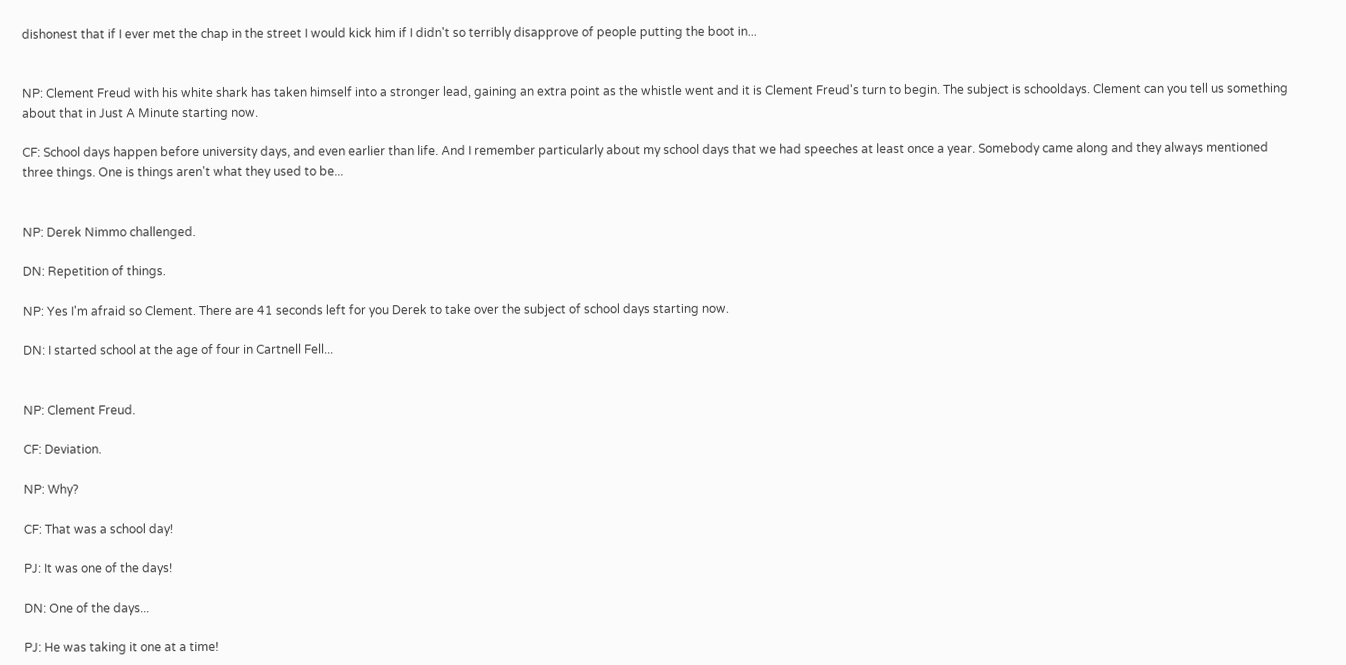dishonest that if I ever met the chap in the street I would kick him if I didn't so terribly disapprove of people putting the boot in...


NP: Clement Freud with his white shark has taken himself into a stronger lead, gaining an extra point as the whistle went and it is Clement Freud's turn to begin. The subject is schooldays. Clement can you tell us something about that in Just A Minute starting now.

CF: School days happen before university days, and even earlier than life. And I remember particularly about my school days that we had speeches at least once a year. Somebody came along and they always mentioned three things. One is things aren't what they used to be...


NP: Derek Nimmo challenged.

DN: Repetition of things.

NP: Yes I'm afraid so Clement. There are 41 seconds left for you Derek to take over the subject of school days starting now.

DN: I started school at the age of four in Cartnell Fell...


NP: Clement Freud.

CF: Deviation.

NP: Why?

CF: That was a school day!

PJ: It was one of the days!

DN: One of the days...

PJ: He was taking it one at a time!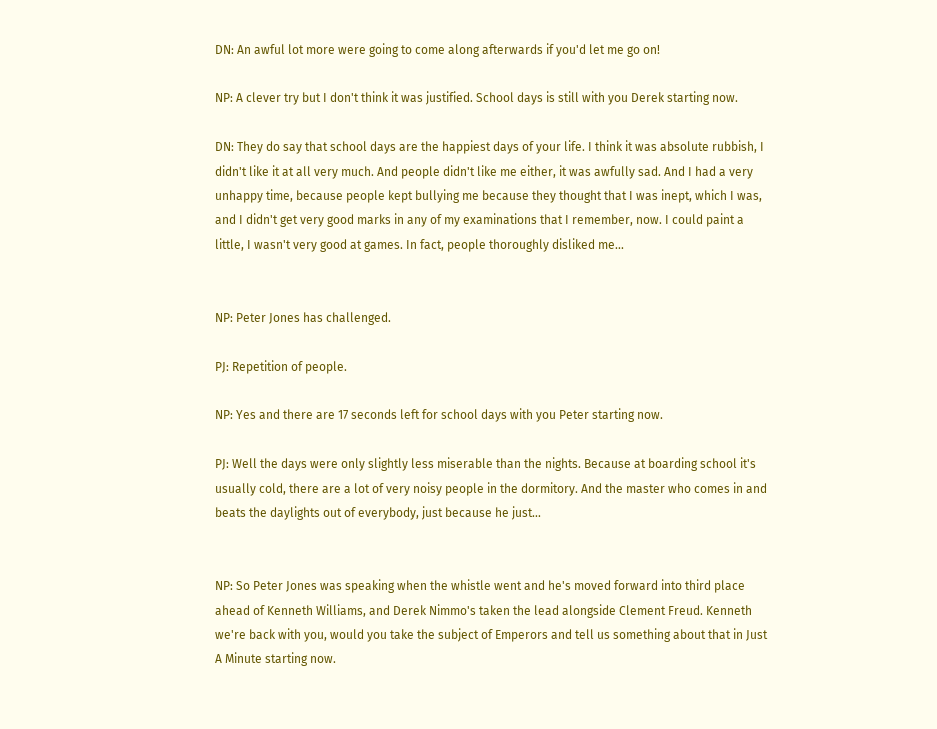DN: An awful lot more were going to come along afterwards if you'd let me go on!

NP: A clever try but I don't think it was justified. School days is still with you Derek starting now.

DN: They do say that school days are the happiest days of your life. I think it was absolute rubbish, I didn't like it at all very much. And people didn't like me either, it was awfully sad. And I had a very unhappy time, because people kept bullying me because they thought that I was inept, which I was, and I didn't get very good marks in any of my examinations that I remember, now. I could paint a little, I wasn't very good at games. In fact, people thoroughly disliked me...


NP: Peter Jones has challenged.

PJ: Repetition of people.

NP: Yes and there are 17 seconds left for school days with you Peter starting now.

PJ: Well the days were only slightly less miserable than the nights. Because at boarding school it's usually cold, there are a lot of very noisy people in the dormitory. And the master who comes in and beats the daylights out of everybody, just because he just...


NP: So Peter Jones was speaking when the whistle went and he's moved forward into third place ahead of Kenneth Williams, and Derek Nimmo's taken the lead alongside Clement Freud. Kenneth we're back with you, would you take the subject of Emperors and tell us something about that in Just A Minute starting now.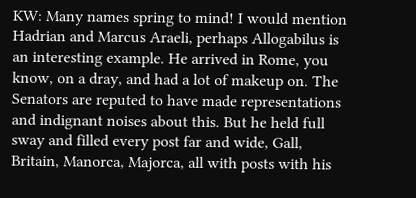KW: Many names spring to mind! I would mention Hadrian and Marcus Araeli, perhaps Allogabilus is an interesting example. He arrived in Rome, you know, on a dray, and had a lot of makeup on. The Senators are reputed to have made representations and indignant noises about this. But he held full sway and filled every post far and wide, Gall, Britain, Manorca, Majorca, all with posts with his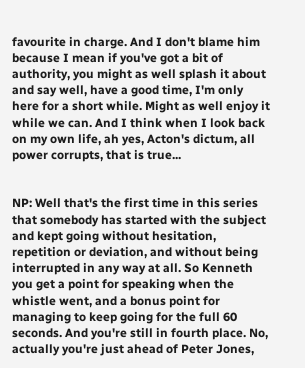favourite in charge. And I don't blame him because I mean if you've got a bit of authority, you might as well splash it about and say well, have a good time, I'm only here for a short while. Might as well enjoy it while we can. And I think when I look back on my own life, ah yes, Acton's dictum, all power corrupts, that is true...


NP: Well that's the first time in this series that somebody has started with the subject and kept going without hesitation, repetition or deviation, and without being interrupted in any way at all. So Kenneth you get a point for speaking when the whistle went, and a bonus point for managing to keep going for the full 60 seconds. And you're still in fourth place. No, actually you're just ahead of Peter Jones,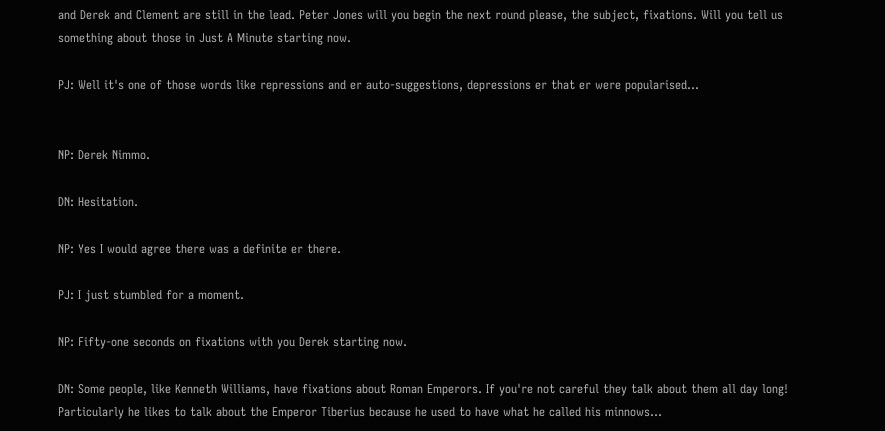and Derek and Clement are still in the lead. Peter Jones will you begin the next round please, the subject, fixations. Will you tell us something about those in Just A Minute starting now.

PJ: Well it's one of those words like repressions and er auto-suggestions, depressions er that er were popularised...


NP: Derek Nimmo.

DN: Hesitation.

NP: Yes I would agree there was a definite er there.

PJ: I just stumbled for a moment.

NP: Fifty-one seconds on fixations with you Derek starting now.

DN: Some people, like Kenneth Williams, have fixations about Roman Emperors. If you're not careful they talk about them all day long! Particularly he likes to talk about the Emperor Tiberius because he used to have what he called his minnows...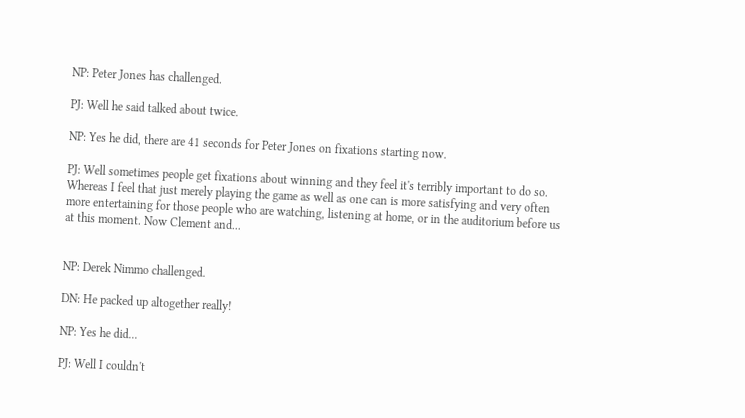NP: Peter Jones has challenged.

PJ: Well he said talked about twice.

NP: Yes he did, there are 41 seconds for Peter Jones on fixations starting now.

PJ: Well sometimes people get fixations about winning and they feel it's terribly important to do so. Whereas I feel that just merely playing the game as well as one can is more satisfying and very often more entertaining for those people who are watching, listening at home, or in the auditorium before us at this moment. Now Clement and...


NP: Derek Nimmo challenged.

DN: He packed up altogether really!

NP: Yes he did...

PJ: Well I couldn't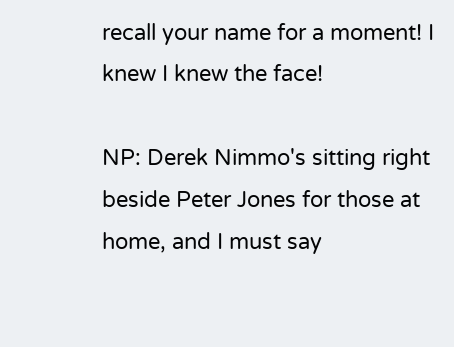recall your name for a moment! I knew I knew the face!

NP: Derek Nimmo's sitting right beside Peter Jones for those at home, and I must say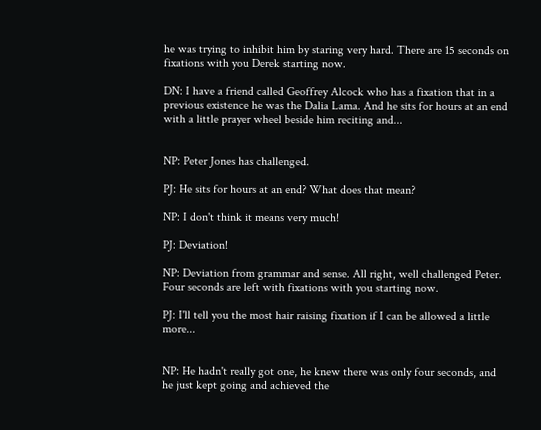he was trying to inhibit him by staring very hard. There are 15 seconds on fixations with you Derek starting now.

DN: I have a friend called Geoffrey Alcock who has a fixation that in a previous existence he was the Dalia Lama. And he sits for hours at an end with a little prayer wheel beside him reciting and...


NP: Peter Jones has challenged.

PJ: He sits for hours at an end? What does that mean?

NP: I don't think it means very much!

PJ: Deviation!

NP: Deviation from grammar and sense. All right, well challenged Peter. Four seconds are left with fixations with you starting now.

PJ: I'll tell you the most hair raising fixation if I can be allowed a little more...


NP: He hadn't really got one, he knew there was only four seconds, and he just kept going and achieved the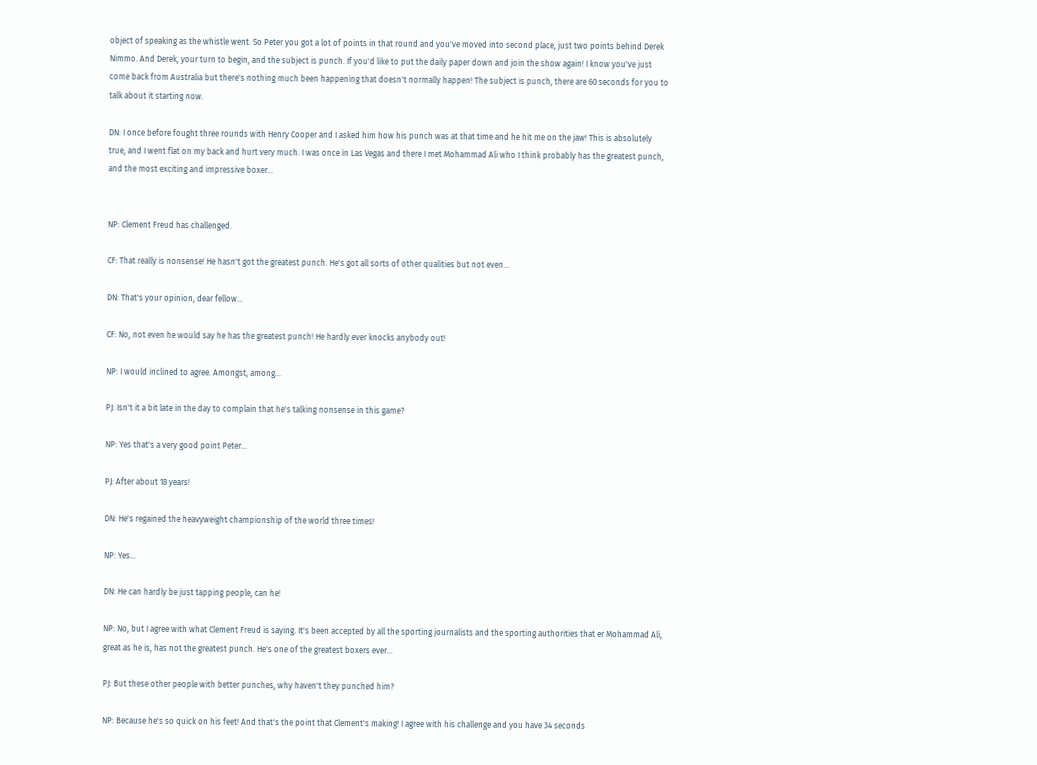object of speaking as the whistle went. So Peter you got a lot of points in that round and you've moved into second place, just two points behind Derek Nimmo. And Derek, your turn to begin, and the subject is punch. If you'd like to put the daily paper down and join the show again! I know you've just come back from Australia but there's nothing much been happening that doesn't normally happen! The subject is punch, there are 60 seconds for you to talk about it starting now.

DN: I once before fought three rounds with Henry Cooper and I asked him how his punch was at that time and he hit me on the jaw! This is absolutely true, and I went flat on my back and hurt very much. I was once in Las Vegas and there I met Mohammad Ali who I think probably has the greatest punch, and the most exciting and impressive boxer...


NP: Clement Freud has challenged.

CF: That really is nonsense! He hasn't got the greatest punch. He's got all sorts of other qualities but not even...

DN: That's your opinion, dear fellow...

CF: No, not even he would say he has the greatest punch! He hardly ever knocks anybody out!

NP: I would inclined to agree. Amongst, among...

PJ: Isn't it a bit late in the day to complain that he's talking nonsense in this game?

NP: Yes that's a very good point Peter...

PJ: After about 18 years!

DN: He's regained the heavyweight championship of the world three times!

NP: Yes...

DN: He can hardly be just tapping people, can he!

NP: No, but I agree with what Clement Freud is saying. It's been accepted by all the sporting journalists and the sporting authorities that er Mohammad Ali, great as he is, has not the greatest punch. He's one of the greatest boxers ever...

PJ: But these other people with better punches, why haven't they punched him?

NP: Because he's so quick on his feet! And that's the point that Clement's making! I agree with his challenge and you have 34 seconds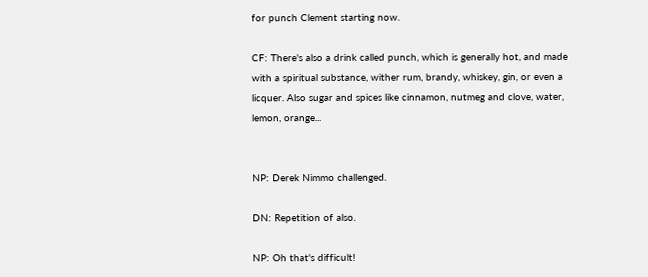for punch Clement starting now.

CF: There's also a drink called punch, which is generally hot, and made with a spiritual substance, wither rum, brandy, whiskey, gin, or even a licquer. Also sugar and spices like cinnamon, nutmeg and clove, water, lemon, orange...


NP: Derek Nimmo challenged.

DN: Repetition of also.

NP: Oh that's difficult!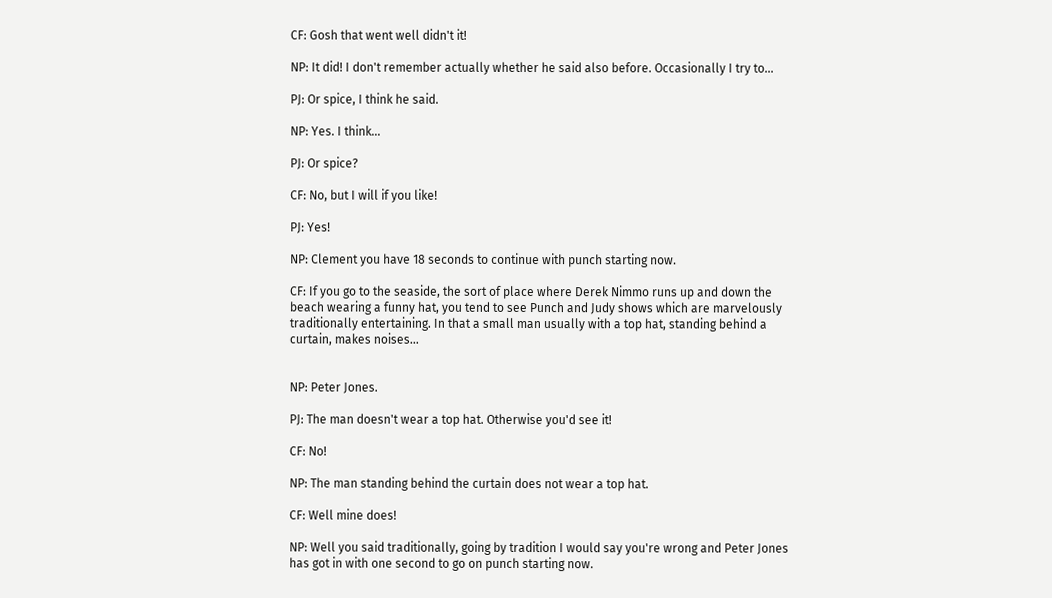CF: Gosh that went well didn't it!

NP: It did! I don't remember actually whether he said also before. Occasionally I try to...

PJ: Or spice, I think he said.

NP: Yes. I think...

PJ: Or spice?

CF: No, but I will if you like!

PJ: Yes!

NP: Clement you have 18 seconds to continue with punch starting now.

CF: If you go to the seaside, the sort of place where Derek Nimmo runs up and down the beach wearing a funny hat, you tend to see Punch and Judy shows which are marvelously traditionally entertaining. In that a small man usually with a top hat, standing behind a curtain, makes noises...


NP: Peter Jones.

PJ: The man doesn't wear a top hat. Otherwise you'd see it!

CF: No!

NP: The man standing behind the curtain does not wear a top hat.

CF: Well mine does!

NP: Well you said traditionally, going by tradition I would say you're wrong and Peter Jones has got in with one second to go on punch starting now.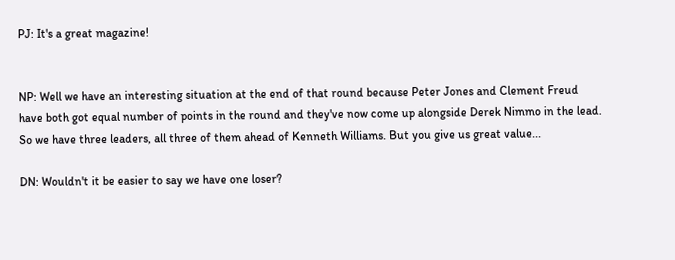PJ: It's a great magazine!


NP: Well we have an interesting situation at the end of that round because Peter Jones and Clement Freud have both got equal number of points in the round and they've now come up alongside Derek Nimmo in the lead. So we have three leaders, all three of them ahead of Kenneth Williams. But you give us great value...

DN: Wouldn't it be easier to say we have one loser?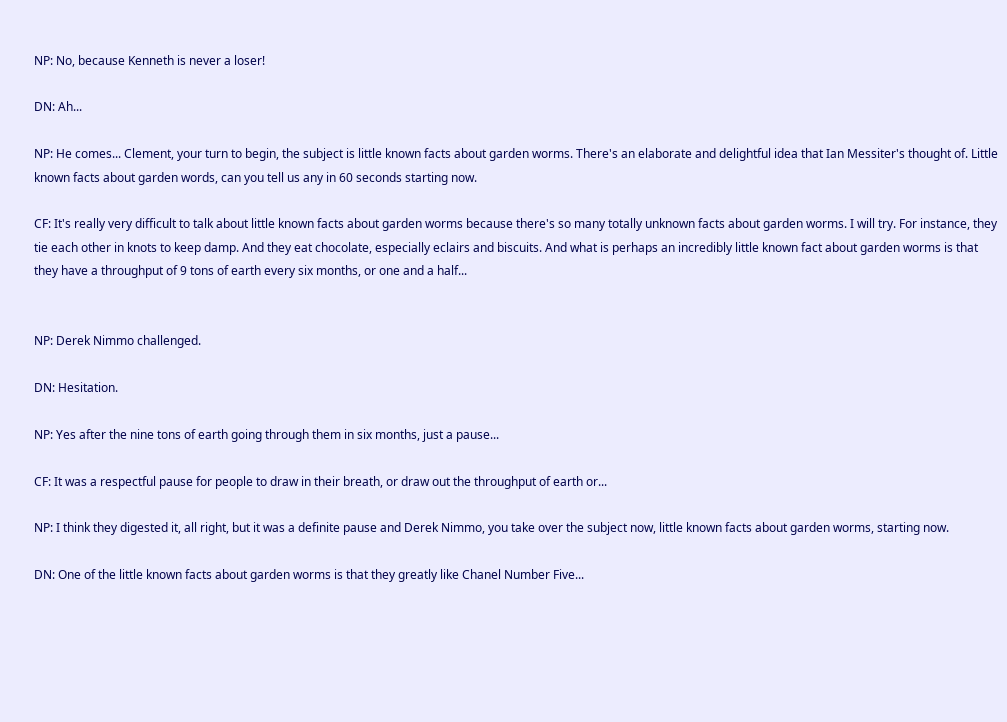NP: No, because Kenneth is never a loser!

DN: Ah...

NP: He comes... Clement, your turn to begin, the subject is little known facts about garden worms. There's an elaborate and delightful idea that Ian Messiter's thought of. Little known facts about garden words, can you tell us any in 60 seconds starting now.

CF: It's really very difficult to talk about little known facts about garden worms because there's so many totally unknown facts about garden worms. I will try. For instance, they tie each other in knots to keep damp. And they eat chocolate, especially eclairs and biscuits. And what is perhaps an incredibly little known fact about garden worms is that they have a throughput of 9 tons of earth every six months, or one and a half...


NP: Derek Nimmo challenged.

DN: Hesitation.

NP: Yes after the nine tons of earth going through them in six months, just a pause...

CF: It was a respectful pause for people to draw in their breath, or draw out the throughput of earth or...

NP: I think they digested it, all right, but it was a definite pause and Derek Nimmo, you take over the subject now, little known facts about garden worms, starting now.

DN: One of the little known facts about garden worms is that they greatly like Chanel Number Five...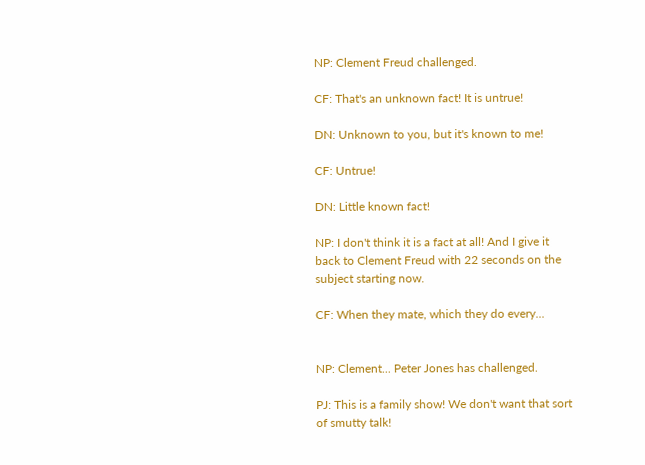NP: Clement Freud challenged.

CF: That's an unknown fact! It is untrue!

DN: Unknown to you, but it's known to me!

CF: Untrue!

DN: Little known fact!

NP: I don't think it is a fact at all! And I give it back to Clement Freud with 22 seconds on the subject starting now.

CF: When they mate, which they do every...


NP: Clement... Peter Jones has challenged.

PJ: This is a family show! We don't want that sort of smutty talk!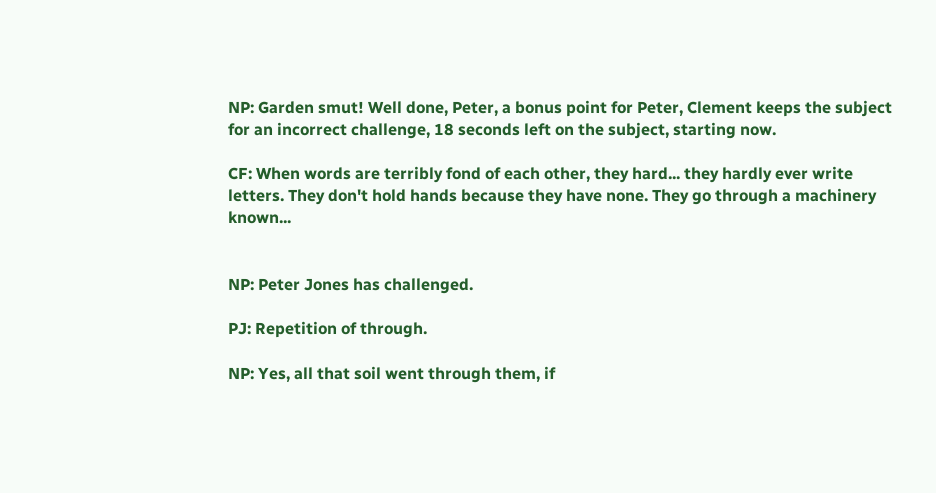NP: Garden smut! Well done, Peter, a bonus point for Peter, Clement keeps the subject for an incorrect challenge, 18 seconds left on the subject, starting now.

CF: When words are terribly fond of each other, they hard... they hardly ever write letters. They don't hold hands because they have none. They go through a machinery known...


NP: Peter Jones has challenged.

PJ: Repetition of through.

NP: Yes, all that soil went through them, if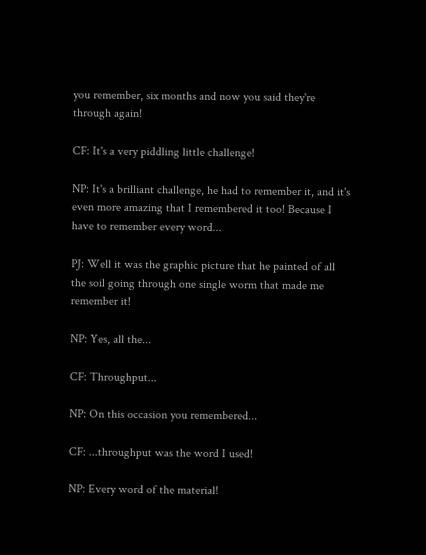you remember, six months and now you said they're through again!

CF: It's a very piddling little challenge!

NP: It's a brilliant challenge, he had to remember it, and it's even more amazing that I remembered it too! Because I have to remember every word...

PJ: Well it was the graphic picture that he painted of all the soil going through one single worm that made me remember it!

NP: Yes, all the...

CF: Throughput...

NP: On this occasion you remembered...

CF: ...throughput was the word I used!

NP: Every word of the material!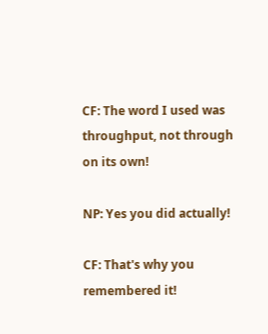CF: The word I used was throughput, not through on its own!

NP: Yes you did actually!

CF: That's why you remembered it!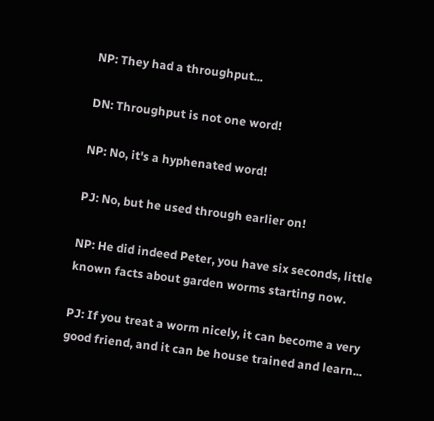NP: They had a throughput...

DN: Throughput is not one word!

NP: No, it's a hyphenated word!

PJ: No, but he used through earlier on!

NP: He did indeed Peter, you have six seconds, little known facts about garden worms starting now.

PJ: If you treat a worm nicely, it can become a very good friend, and it can be house trained and learn...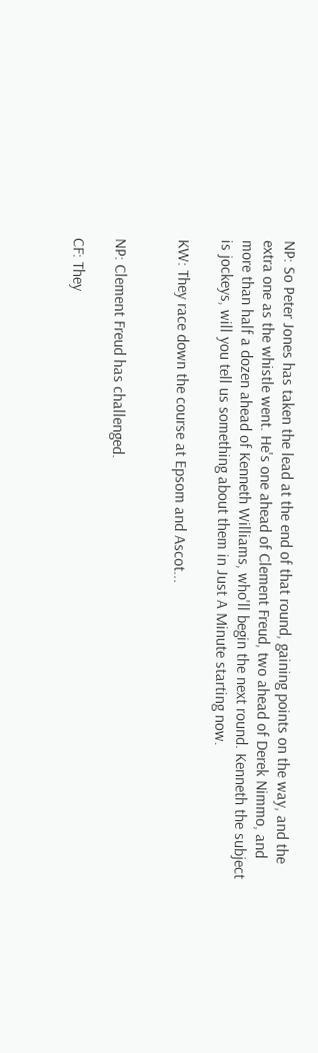NP: So Peter Jones has taken the lead at the end of that round, gaining points on the way, and the extra one as the whistle went. He's one ahead of Clement Freud, two ahead of Derek Nimmo, and more than half a dozen ahead of Kenneth Williams, who'll begin the next round. Kenneth the subject is jockeys, will you tell us something about them in Just A Minute starting now.

KW: They race down the course at Epsom and Ascot...


NP: Clement Freud has challenged.

CF: They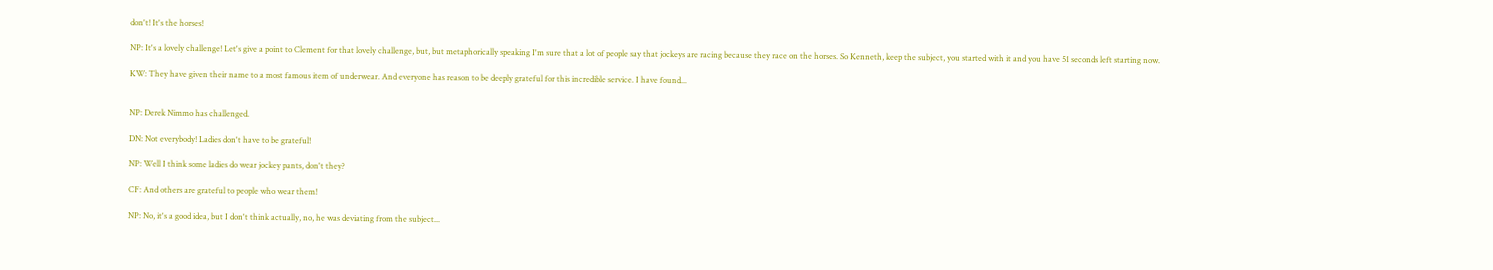don't! It's the horses!

NP: It's a lovely challenge! Let's give a point to Clement for that lovely challenge, but, but metaphorically speaking I'm sure that a lot of people say that jockeys are racing because they race on the horses. So Kenneth, keep the subject, you started with it and you have 51 seconds left starting now.

KW: They have given their name to a most famous item of underwear. And everyone has reason to be deeply grateful for this incredible service. I have found...


NP: Derek Nimmo has challenged.

DN: Not everybody! Ladies don't have to be grateful!

NP: Well I think some ladies do wear jockey pants, don't they?

CF: And others are grateful to people who wear them!

NP: No, it's a good idea, but I don't think actually, no, he was deviating from the subject...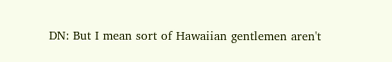DN: But I mean sort of Hawaiian gentlemen aren't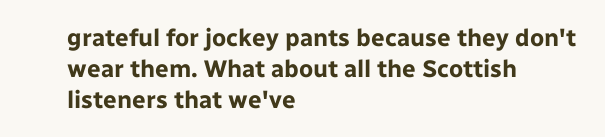grateful for jockey pants because they don't wear them. What about all the Scottish listeners that we've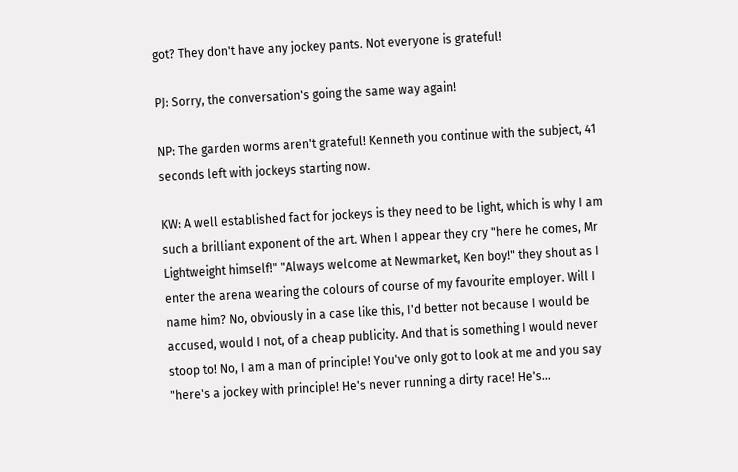got? They don't have any jockey pants. Not everyone is grateful!

PJ: Sorry, the conversation's going the same way again!

NP: The garden worms aren't grateful! Kenneth you continue with the subject, 41 seconds left with jockeys starting now.

KW: A well established fact for jockeys is they need to be light, which is why I am such a brilliant exponent of the art. When I appear they cry "here he comes, Mr Lightweight himself!" "Always welcome at Newmarket, Ken boy!" they shout as I enter the arena wearing the colours of course of my favourite employer. Will I name him? No, obviously in a case like this, I'd better not because I would be accused, would I not, of a cheap publicity. And that is something I would never stoop to! No, I am a man of principle! You've only got to look at me and you say "here's a jockey with principle! He's never running a dirty race! He's...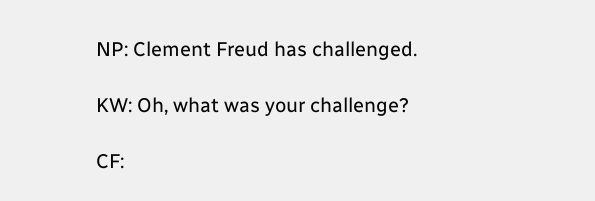NP: Clement Freud has challenged.

KW: Oh, what was your challenge?

CF: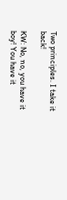Two principles. I take it back!

KW: No, no, you have it boy! You have it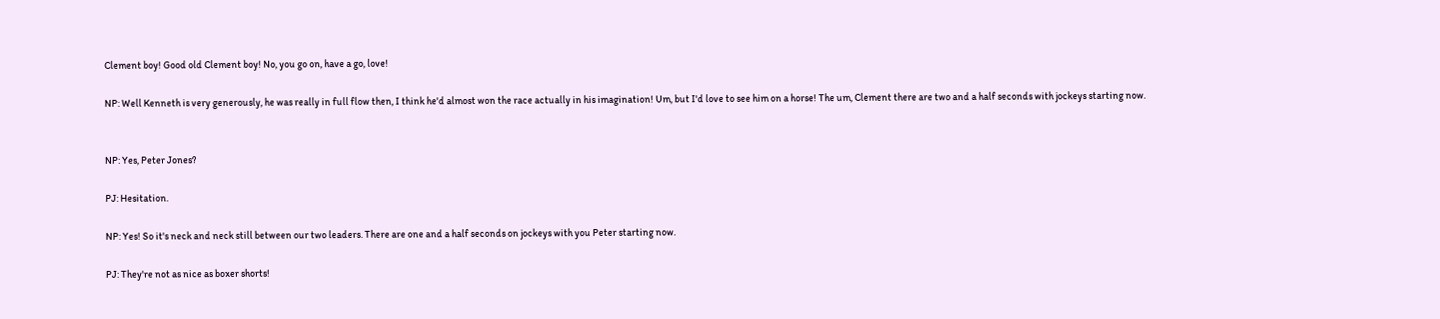Clement boy! Good old Clement boy! No, you go on, have a go, love!

NP: Well Kenneth is very generously, he was really in full flow then, I think he'd almost won the race actually in his imagination! Um, but I'd love to see him on a horse! The um, Clement there are two and a half seconds with jockeys starting now.


NP: Yes, Peter Jones?

PJ: Hesitation.

NP: Yes! So it's neck and neck still between our two leaders. There are one and a half seconds on jockeys with you Peter starting now.

PJ: They're not as nice as boxer shorts!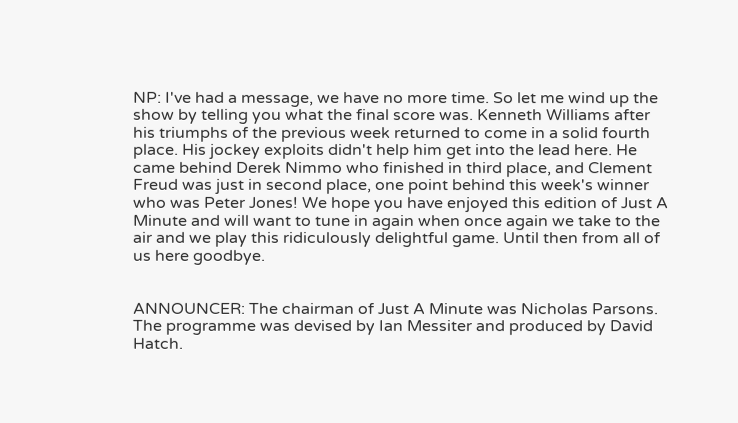NP: I've had a message, we have no more time. So let me wind up the show by telling you what the final score was. Kenneth Williams after his triumphs of the previous week returned to come in a solid fourth place. His jockey exploits didn't help him get into the lead here. He came behind Derek Nimmo who finished in third place, and Clement Freud was just in second place, one point behind this week's winner who was Peter Jones! We hope you have enjoyed this edition of Just A Minute and will want to tune in again when once again we take to the air and we play this ridiculously delightful game. Until then from all of us here goodbye.


ANNOUNCER: The chairman of Just A Minute was Nicholas Parsons. The programme was devised by Ian Messiter and produced by David Hatch.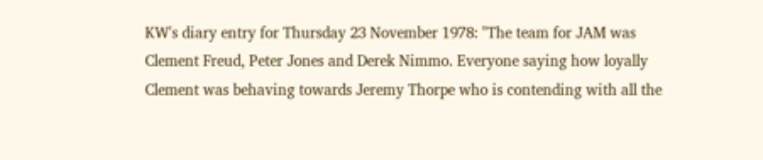KW's diary entry for Thursday 23 November 1978: "The team for JAM was Clement Freud, Peter Jones and Derek Nimmo. Everyone saying how loyally Clement was behaving towards Jeremy Thorpe who is contending with all the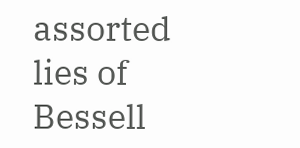assorted lies of Bessell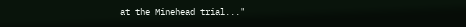at the Minehead trial..."